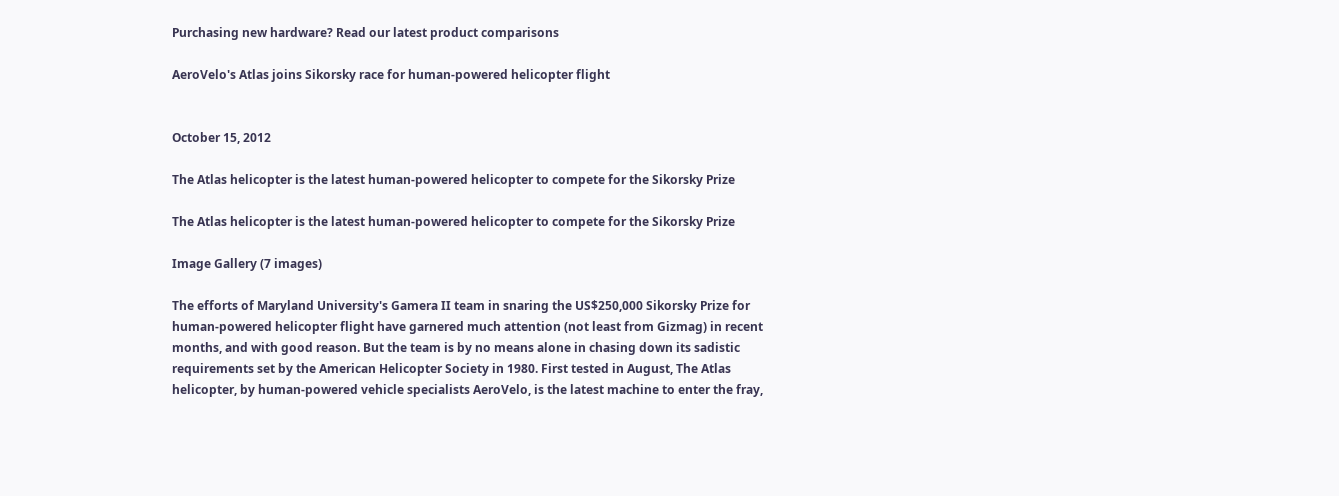Purchasing new hardware? Read our latest product comparisons

AeroVelo's Atlas joins Sikorsky race for human-powered helicopter flight


October 15, 2012

The Atlas helicopter is the latest human-powered helicopter to compete for the Sikorsky Prize

The Atlas helicopter is the latest human-powered helicopter to compete for the Sikorsky Prize

Image Gallery (7 images)

The efforts of Maryland University's Gamera II team in snaring the US$250,000 Sikorsky Prize for human-powered helicopter flight have garnered much attention (not least from Gizmag) in recent months, and with good reason. But the team is by no means alone in chasing down its sadistic requirements set by the American Helicopter Society in 1980. First tested in August, The Atlas helicopter, by human-powered vehicle specialists AeroVelo, is the latest machine to enter the fray,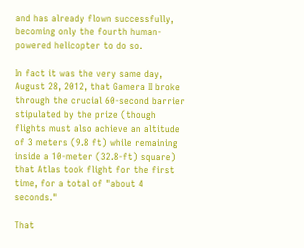and has already flown successfully, becoming only the fourth human-powered helicopter to do so.

In fact it was the very same day, August 28, 2012, that Gamera II broke through the crucial 60-second barrier stipulated by the prize (though flights must also achieve an altitude of 3 meters (9.8 ft) while remaining inside a 10-meter (32.8-ft) square) that Atlas took flight for the first time, for a total of "about 4 seconds."

That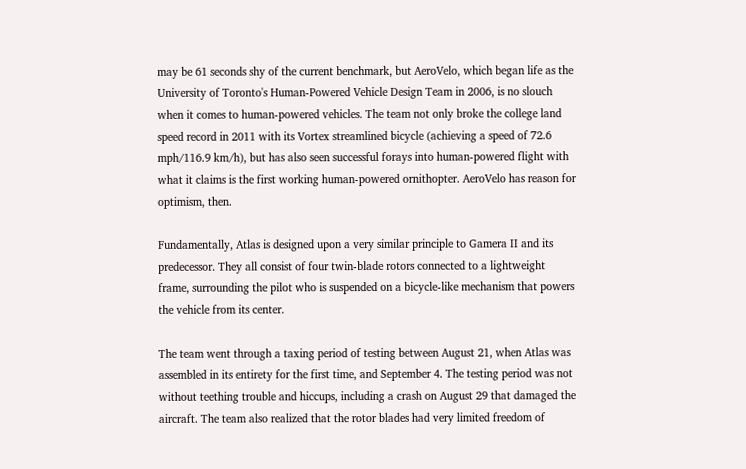may be 61 seconds shy of the current benchmark, but AeroVelo, which began life as the University of Toronto's Human-Powered Vehicle Design Team in 2006, is no slouch when it comes to human-powered vehicles. The team not only broke the college land speed record in 2011 with its Vortex streamlined bicycle (achieving a speed of 72.6 mph/116.9 km/h), but has also seen successful forays into human-powered flight with what it claims is the first working human-powered ornithopter. AeroVelo has reason for optimism, then.

Fundamentally, Atlas is designed upon a very similar principle to Gamera II and its predecessor. They all consist of four twin-blade rotors connected to a lightweight frame, surrounding the pilot who is suspended on a bicycle-like mechanism that powers the vehicle from its center.

The team went through a taxing period of testing between August 21, when Atlas was assembled in its entirety for the first time, and September 4. The testing period was not without teething trouble and hiccups, including a crash on August 29 that damaged the aircraft. The team also realized that the rotor blades had very limited freedom of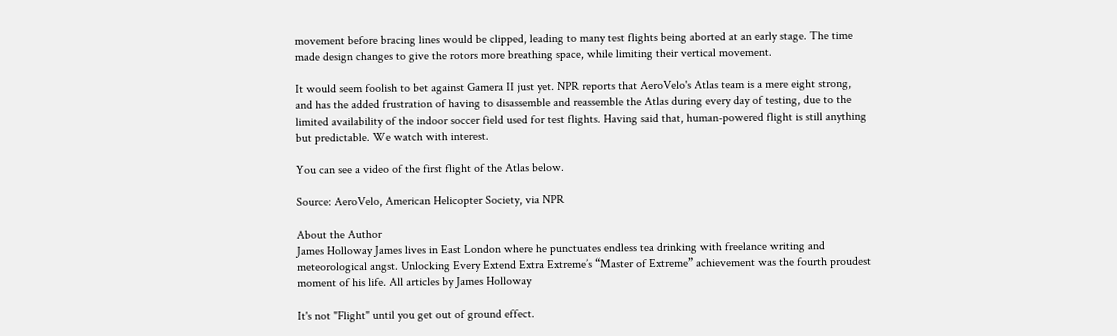movement before bracing lines would be clipped, leading to many test flights being aborted at an early stage. The time made design changes to give the rotors more breathing space, while limiting their vertical movement.

It would seem foolish to bet against Gamera II just yet. NPR reports that AeroVelo's Atlas team is a mere eight strong, and has the added frustration of having to disassemble and reassemble the Atlas during every day of testing, due to the limited availability of the indoor soccer field used for test flights. Having said that, human-powered flight is still anything but predictable. We watch with interest.

You can see a video of the first flight of the Atlas below.

Source: AeroVelo, American Helicopter Society, via NPR

About the Author
James Holloway James lives in East London where he punctuates endless tea drinking with freelance writing and meteorological angst. Unlocking Every Extend Extra Extreme’s “Master of Extreme” achievement was the fourth proudest moment of his life. All articles by James Holloway

It's not "Flight" until you get out of ground effect.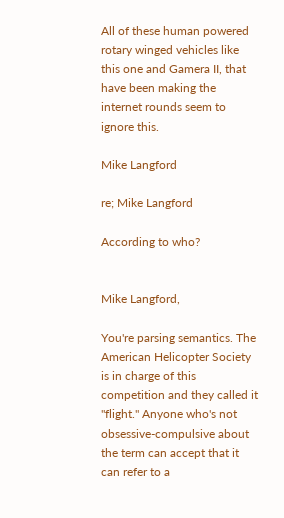All of these human powered rotary winged vehicles like this one and Gamera II, that have been making the internet rounds seem to ignore this.

Mike Langford

re; Mike Langford

According to who?


Mike Langford,

You're parsing semantics. The American Helicopter Society is in charge of this competition and they called it "flight." Anyone who's not obsessive-compulsive about the term can accept that it can refer to a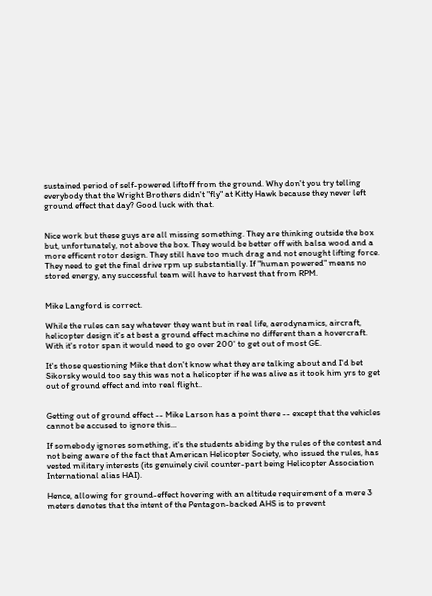sustained period of self-powered liftoff from the ground. Why don't you try telling everybody that the Wright Brothers didn't "fly" at Kitty Hawk because they never left ground effect that day? Good luck with that.


Nice work but these guys are all missing something. They are thinking outside the box but, unfortunately, not above the box. They would be better off with balsa wood and a more efficent rotor design. They still have too much drag and not enought lifting force. They need to get the final drive rpm up substantially. If "human powered" means no stored energy, any successful team will have to harvest that from RPM.


Mike Langford is correct.

While the rules can say whatever they want but in real life, aerodynamics, aircraft, helicopter design it's at best a ground effect machine no different than a hovercraft. With it's rotor span it would need to go over 200' to get out of most GE.

It's those questioning Mike that don't know what they are talking about and I'd bet Sikorsky would too say this was not a helicopter if he was alive as it took him yrs to get out of ground effect and into real flight..


Getting out of ground effect -- Mike Larson has a point there -- except that the vehicles cannot be accused to ignore this...

If somebody ignores something, it's the students abiding by the rules of the contest and not being aware of the fact that American Helicopter Society, who issued the rules, has vested military interests (its genuinely civil counter-part being Helicopter Association International alias HAI).

Hence, allowing for ground-effect hovering with an altitude requirement of a mere 3 meters denotes that the intent of the Pentagon-backed AHS is to prevent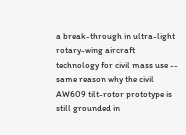a break-through in ultra-light rotary-wing aircraft technology for civil mass use -- same reason why the civil AW609 tilt-rotor prototype is still grounded in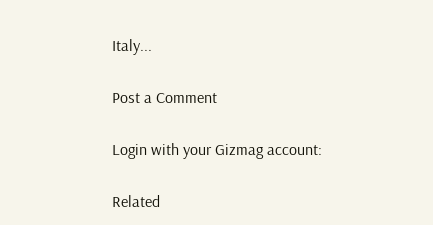Italy...

Post a Comment

Login with your Gizmag account:

Related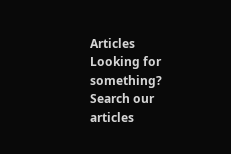Articles
Looking for something? Search our articles